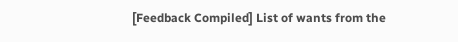[Feedback Compiled] List of wants from the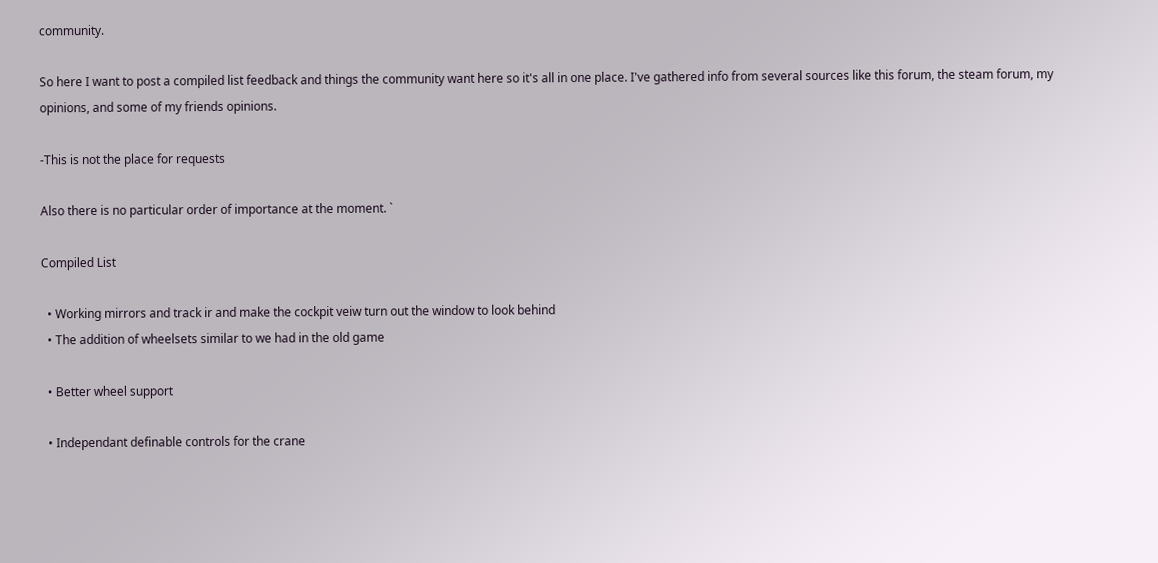community.

So here I want to post a compiled list feedback and things the community want here so it's all in one place. I've gathered info from several sources like this forum, the steam forum, my opinions, and some of my friends opinions.

-This is not the place for requests

Also there is no particular order of importance at the moment. `

Compiled List

  • Working mirrors and track ir and make the cockpit veiw turn out the window to look behind
  • The addition of wheelsets similar to we had in the old game

  • Better wheel support

  • Independant definable controls for the crane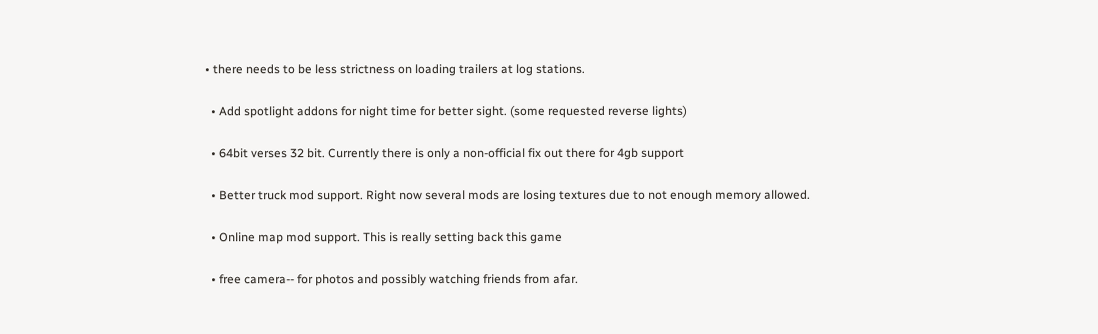• there needs to be less strictness on loading trailers at log stations.

  • Add spotlight addons for night time for better sight. (some requested reverse lights)

  • 64bit verses 32 bit. Currently there is only a non-official fix out there for 4gb support

  • Better truck mod support. Right now several mods are losing textures due to not enough memory allowed.

  • Online map mod support. This is really setting back this game

  • free camera-- for photos and possibly watching friends from afar.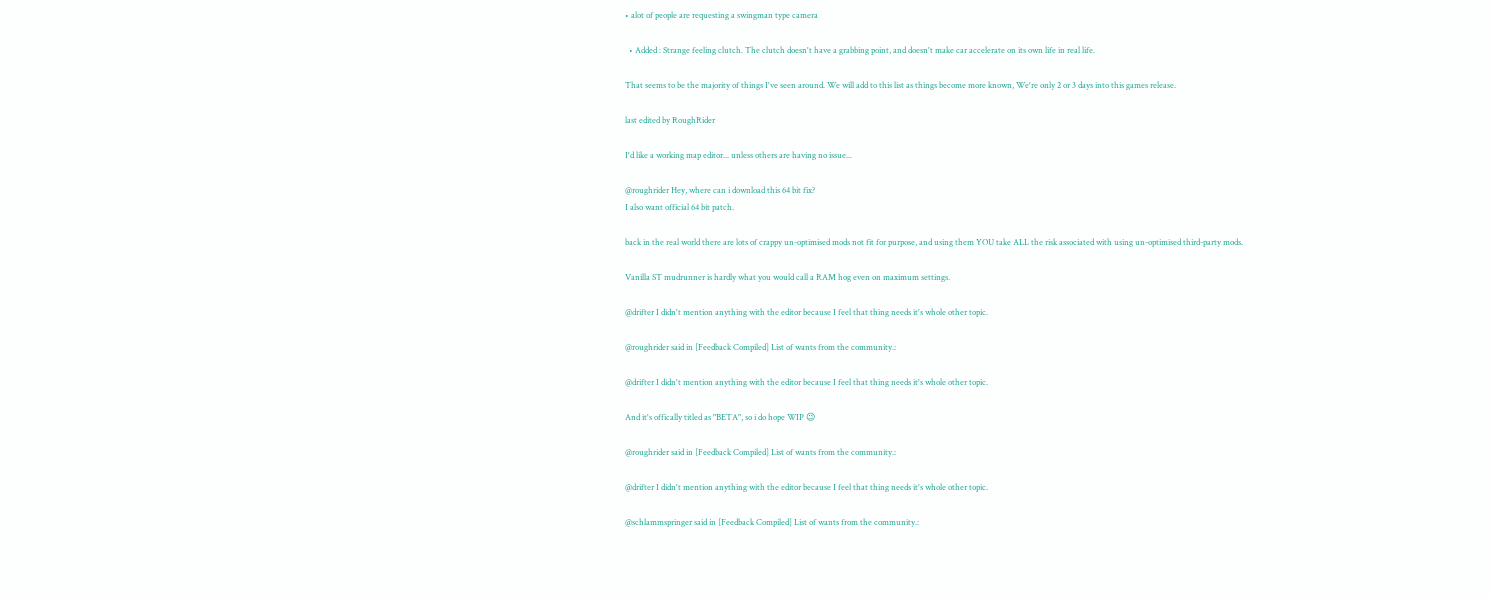• alot of people are requesting a swingman type camera

  • Added : Strange feeling clutch. The clutch doesn't have a grabbing point, and doesn't make car accelerate on its own life in real life.

That seems to be the majority of things I've seen around. We will add to this list as things become more known, We're only 2 or 3 days into this games release.

last edited by RoughRider

I'd like a working map editor... unless others are having no issue...

@roughrider Hey, where can i download this 64 bit fix?
I also want official 64 bit patch.

back in the real world there are lots of crappy un-optimised mods not fit for purpose, and using them YOU take ALL the risk associated with using un-optimised third-party mods.

Vanilla ST mudrunner is hardly what you would call a RAM hog even on maximum settings.

@drifter I didn't mention anything with the editor because I feel that thing needs it's whole other topic.

@roughrider said in [Feedback Compiled] List of wants from the community.:

@drifter I didn't mention anything with the editor because I feel that thing needs it's whole other topic.

And it's offically titled as "BETA", so i do hope WIP 😉

@roughrider said in [Feedback Compiled] List of wants from the community.:

@drifter I didn't mention anything with the editor because I feel that thing needs it's whole other topic.

@schlammspringer said in [Feedback Compiled] List of wants from the community.: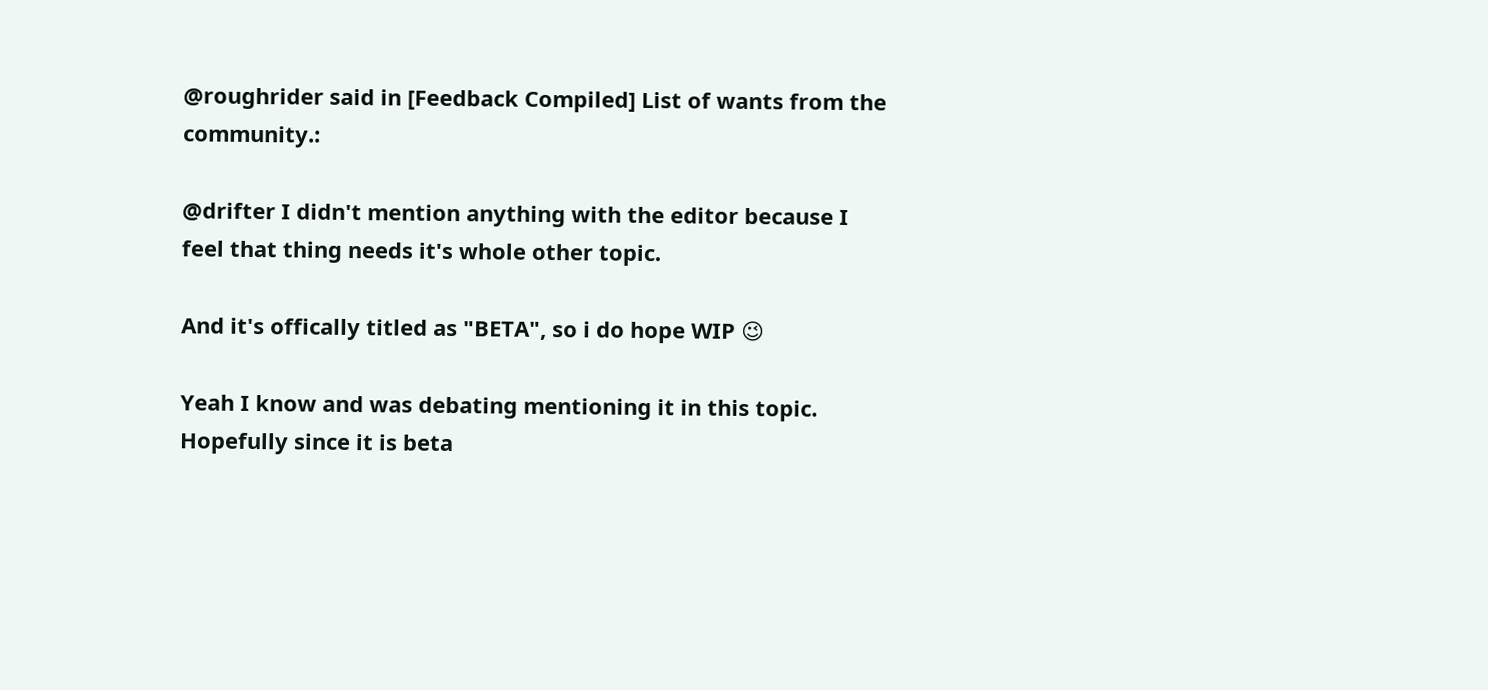@roughrider said in [Feedback Compiled] List of wants from the community.:

@drifter I didn't mention anything with the editor because I feel that thing needs it's whole other topic.

And it's offically titled as "BETA", so i do hope WIP 😉

Yeah I know and was debating mentioning it in this topic. Hopefully since it is beta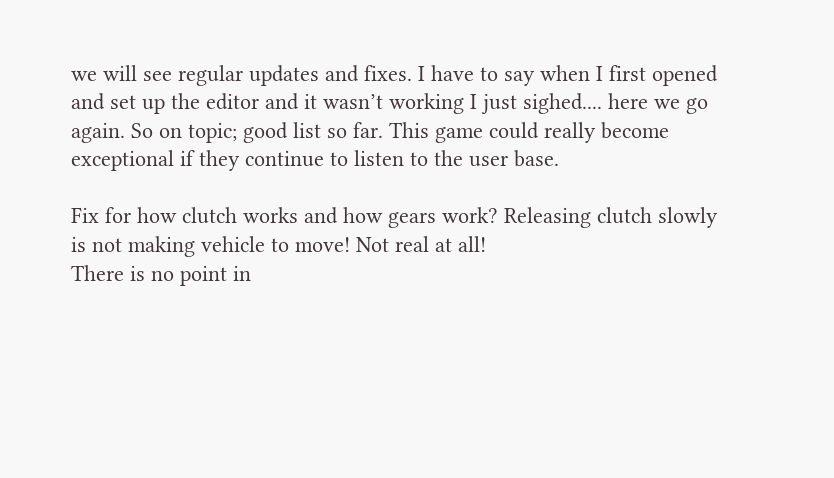we will see regular updates and fixes. I have to say when I first opened and set up the editor and it wasn’t working I just sighed.... here we go again. So on topic; good list so far. This game could really become exceptional if they continue to listen to the user base.

Fix for how clutch works and how gears work? Releasing clutch slowly is not making vehicle to move! Not real at all!
There is no point in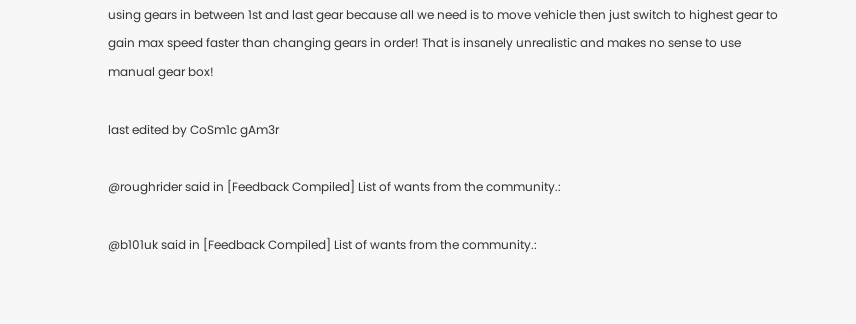using gears in between 1st and last gear because all we need is to move vehicle then just switch to highest gear to gain max speed faster than changing gears in order! That is insanely unrealistic and makes no sense to use manual gear box!

last edited by CoSm1c gAm3r

@roughrider said in [Feedback Compiled] List of wants from the community.:

@b101uk said in [Feedback Compiled] List of wants from the community.: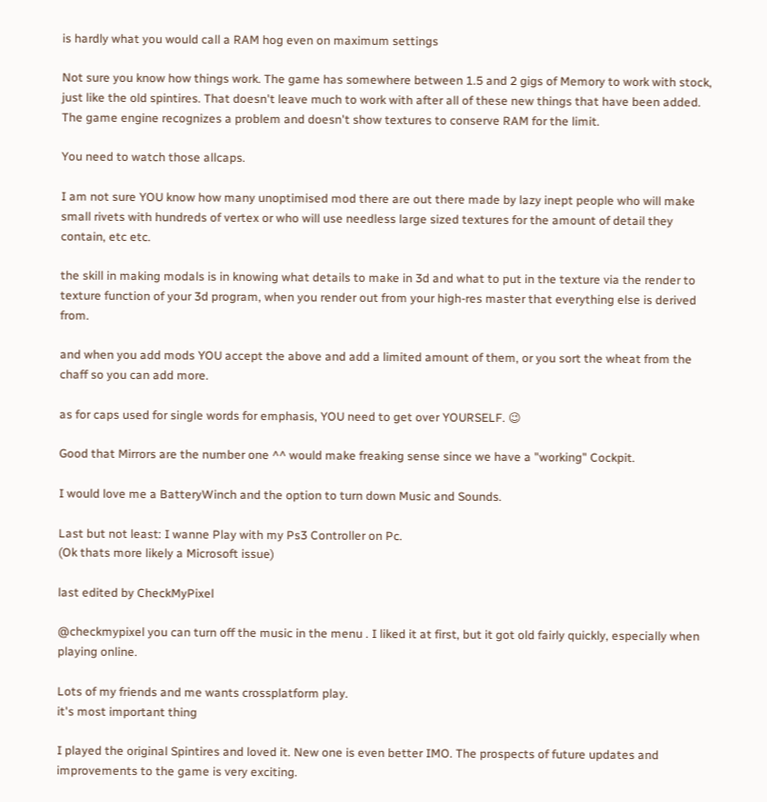is hardly what you would call a RAM hog even on maximum settings

Not sure you know how things work. The game has somewhere between 1.5 and 2 gigs of Memory to work with stock, just like the old spintires. That doesn't leave much to work with after all of these new things that have been added. The game engine recognizes a problem and doesn't show textures to conserve RAM for the limit.

You need to watch those allcaps.

I am not sure YOU know how many unoptimised mod there are out there made by lazy inept people who will make small rivets with hundreds of vertex or who will use needless large sized textures for the amount of detail they contain, etc etc.

the skill in making modals is in knowing what details to make in 3d and what to put in the texture via the render to texture function of your 3d program, when you render out from your high-res master that everything else is derived from.

and when you add mods YOU accept the above and add a limited amount of them, or you sort the wheat from the chaff so you can add more.

as for caps used for single words for emphasis, YOU need to get over YOURSELF. 😉

Good that Mirrors are the number one ^^ would make freaking sense since we have a "working" Cockpit.

I would love me a BatteryWinch and the option to turn down Music and Sounds.

Last but not least: I wanne Play with my Ps3 Controller on Pc.
(Ok thats more likely a Microsoft issue)

last edited by CheckMyPixel

@checkmypixel you can turn off the music in the menu . I liked it at first, but it got old fairly quickly, especially when playing online.

Lots of my friends and me wants crossplatform play.
it's most important thing

I played the original Spintires and loved it. New one is even better IMO. The prospects of future updates and improvements to the game is very exciting.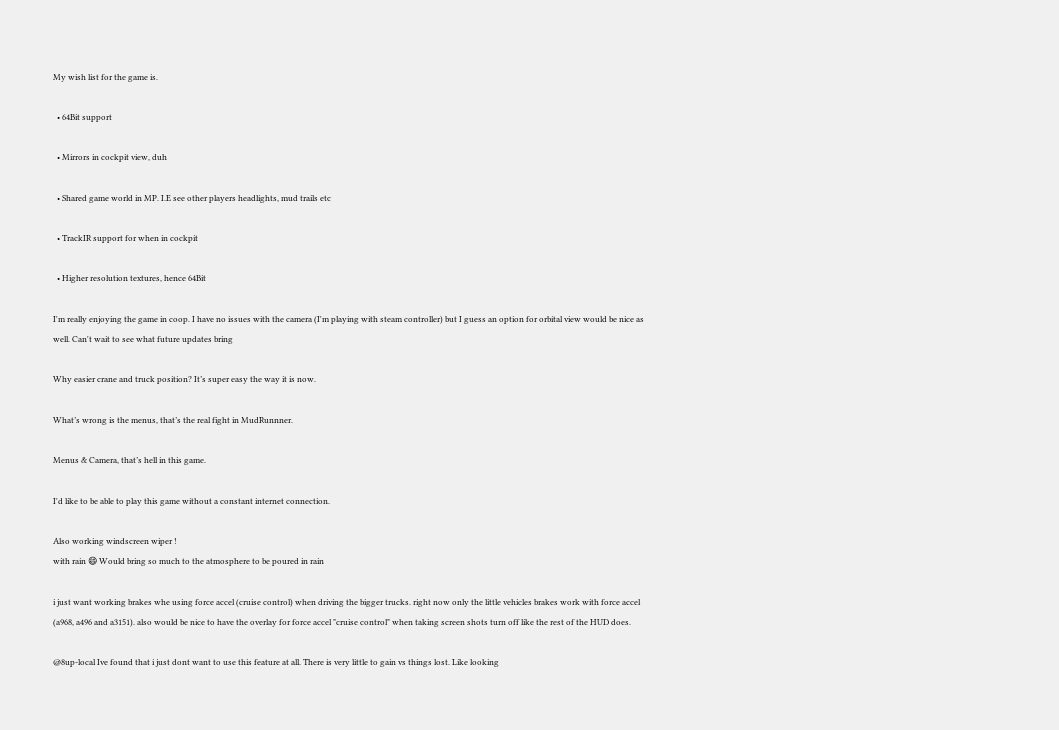My wish list for the game is.

  • 64Bit support

  • Mirrors in cockpit view, duh

  • Shared game world in MP. I.E see other players headlights, mud trails etc

  • TrackIR support for when in cockpit

  • Higher resolution textures, hence 64Bit

I'm really enjoying the game in coop. I have no issues with the camera (I'm playing with steam controller) but I guess an option for orbital view would be nice as well. Can't wait to see what future updates bring

Why easier crane and truck position? It’s super easy the way it is now.

What’s wrong is the menus, that’s the real fight in MudRunnner.

Menus & Camera, that’s hell in this game.

I'd like to be able to play this game without a constant internet connection.

Also working windscreen wiper !
with rain 😄 Would bring so much to the atmosphere to be poured in rain

i just want working brakes whe using force accel (cruise control) when driving the bigger trucks. right now only the little vehicles brakes work with force accel (a968, a496 and a3151). also would be nice to have the overlay for force accel "cruise control" when taking screen shots turn off like the rest of the HUD does.

@8up-local Ive found that i just dont want to use this feature at all. There is very little to gain vs things lost. Like looking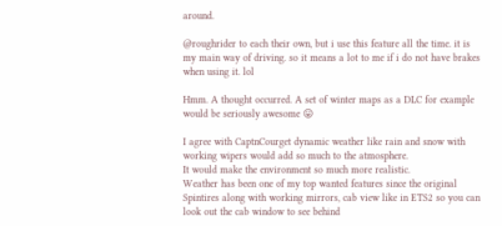around.

@roughrider to each their own, but i use this feature all the time. it is my main way of driving. so it means a lot to me if i do not have brakes when using it. lol

Hmm. A thought occurred. A set of winter maps as a DLC for example would be seriously awesome 😛

I agree with CaptnCourget dynamic weather like rain and snow with working wipers would add so much to the atmosphere.
It would make the environment so much more realistic.
Weather has been one of my top wanted features since the original Spintires along with working mirrors, cab view like in ETS2 so you can look out the cab window to see behind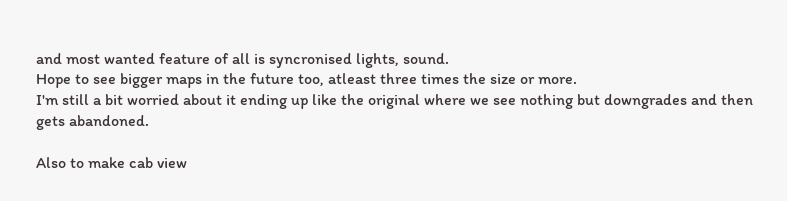and most wanted feature of all is syncronised lights, sound.
Hope to see bigger maps in the future too, atleast three times the size or more.
I'm still a bit worried about it ending up like the original where we see nothing but downgrades and then gets abandoned.

Also to make cab view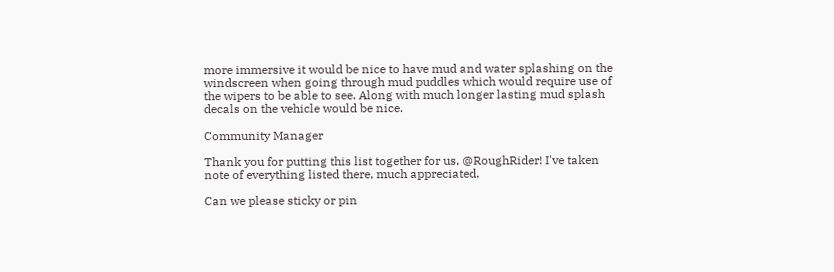more immersive it would be nice to have mud and water splashing on the windscreen when going through mud puddles which would require use of the wipers to be able to see. Along with much longer lasting mud splash decals on the vehicle would be nice.

Community Manager

Thank you for putting this list together for us, @RoughRider! I've taken note of everything listed there, much appreciated.

Can we please sticky or pin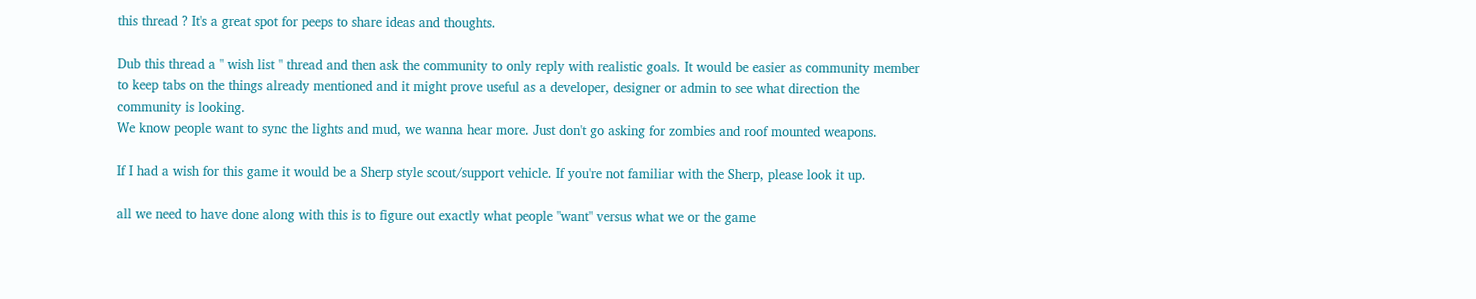this thread ? It's a great spot for peeps to share ideas and thoughts.

Dub this thread a " wish list " thread and then ask the community to only reply with realistic goals. It would be easier as community member to keep tabs on the things already mentioned and it might prove useful as a developer, designer or admin to see what direction the community is looking.
We know people want to sync the lights and mud, we wanna hear more. Just don't go asking for zombies and roof mounted weapons.

If I had a wish for this game it would be a Sherp style scout/support vehicle. If you're not familiar with the Sherp, please look it up.

all we need to have done along with this is to figure out exactly what people "want" versus what we or the game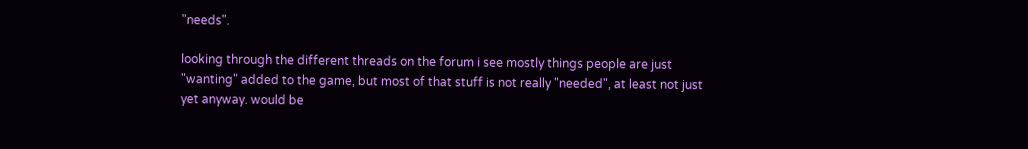"needs".

looking through the different threads on the forum i see mostly things people are just "wanting" added to the game, but most of that stuff is not really "needed", at least not just yet anyway. would be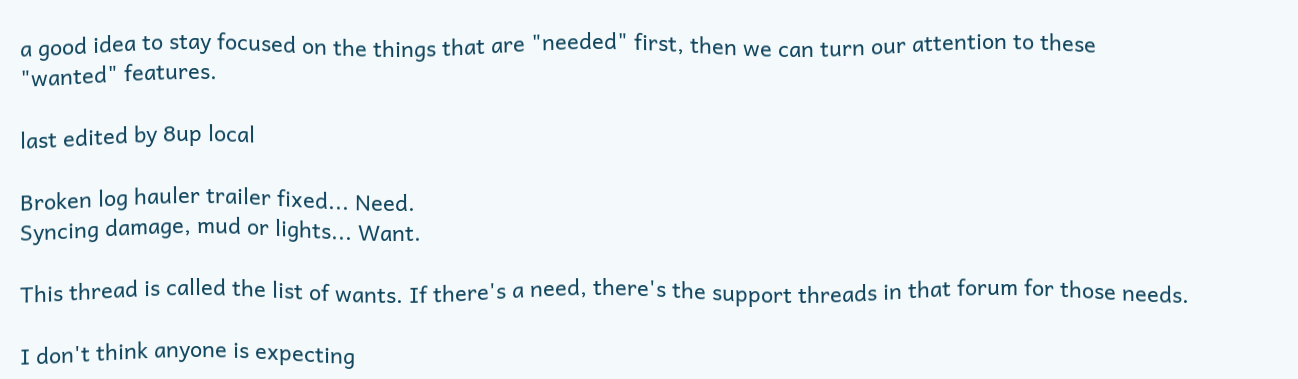a good idea to stay focused on the things that are "needed" first, then we can turn our attention to these "wanted" features.

last edited by 8up local

Broken log hauler trailer fixed... Need.
Syncing damage, mud or lights... Want.

This thread is called the list of wants. If there's a need, there's the support threads in that forum for those needs.

I don't think anyone is expecting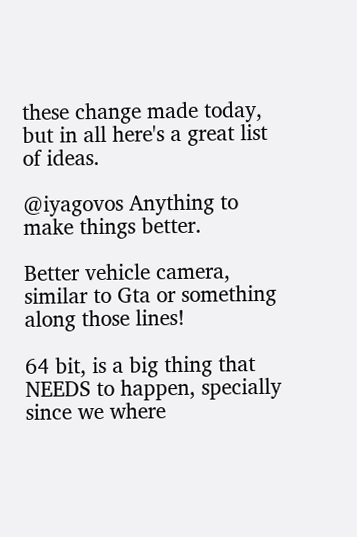these change made today, but in all here's a great list of ideas.

@iyagovos Anything to make things better.

Better vehicle camera, similar to Gta or something along those lines!

64 bit, is a big thing that NEEDS to happen, specially since we where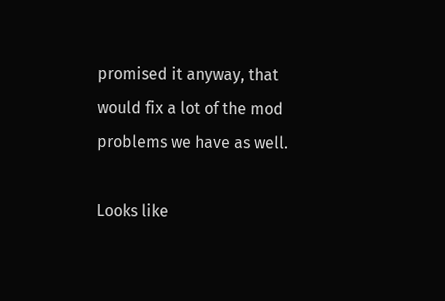promised it anyway, that would fix a lot of the mod problems we have as well.

Looks like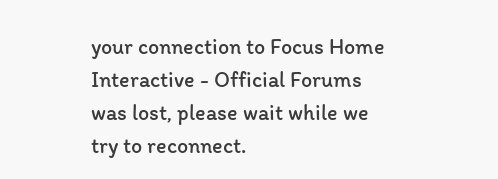your connection to Focus Home Interactive - Official Forums was lost, please wait while we try to reconnect.